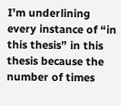I’m underlining every instance of “in this thesis” in this thesis because the number of times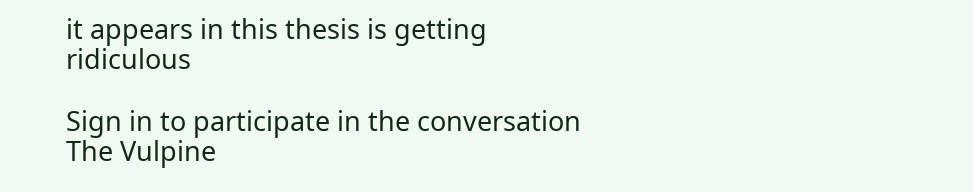it appears in this thesis is getting ridiculous

Sign in to participate in the conversation
The Vulpine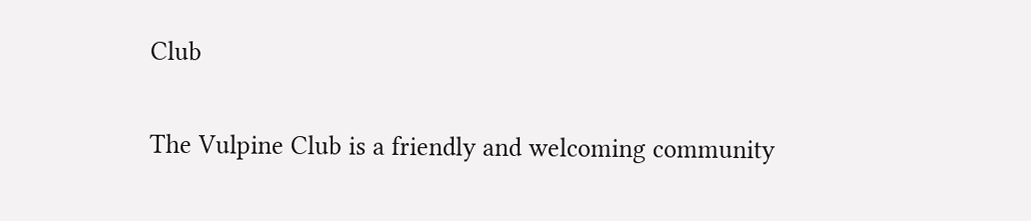Club

The Vulpine Club is a friendly and welcoming community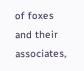of foxes and their associates,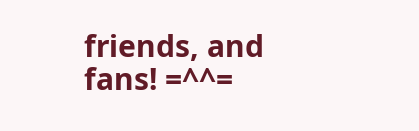friends, and fans! =^^=